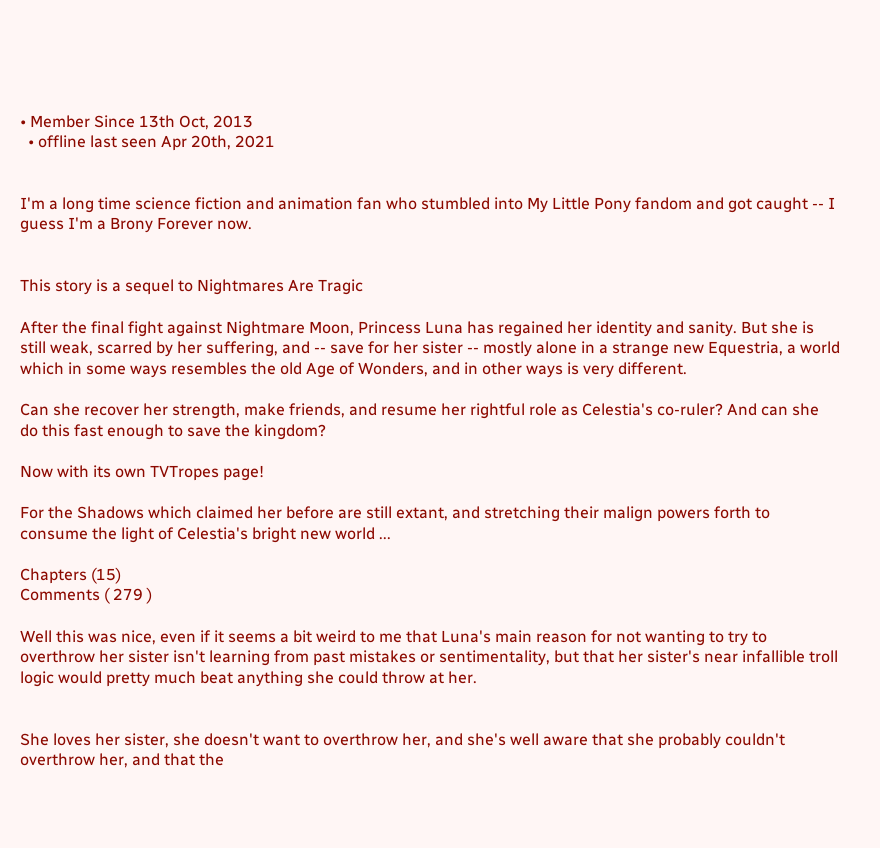• Member Since 13th Oct, 2013
  • offline last seen Apr 20th, 2021


I'm a long time science fiction and animation fan who stumbled into My Little Pony fandom and got caught -- I guess I'm a Brony Forever now.


This story is a sequel to Nightmares Are Tragic

After the final fight against Nightmare Moon, Princess Luna has regained her identity and sanity. But she is still weak, scarred by her suffering, and -- save for her sister -- mostly alone in a strange new Equestria, a world which in some ways resembles the old Age of Wonders, and in other ways is very different.

Can she recover her strength, make friends, and resume her rightful role as Celestia's co-ruler? And can she do this fast enough to save the kingdom?

Now with its own TVTropes page!

For the Shadows which claimed her before are still extant, and stretching their malign powers forth to consume the light of Celestia's bright new world ...

Chapters (15)
Comments ( 279 )

Well this was nice, even if it seems a bit weird to me that Luna's main reason for not wanting to try to overthrow her sister isn't learning from past mistakes or sentimentality, but that her sister's near infallible troll logic would pretty much beat anything she could throw at her.


She loves her sister, she doesn't want to overthrow her, and she's well aware that she probably couldn't overthrow her, and that the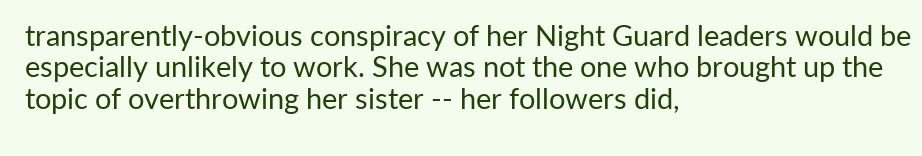transparently-obvious conspiracy of her Night Guard leaders would be especially unlikely to work. She was not the one who brought up the topic of overthrowing her sister -- her followers did,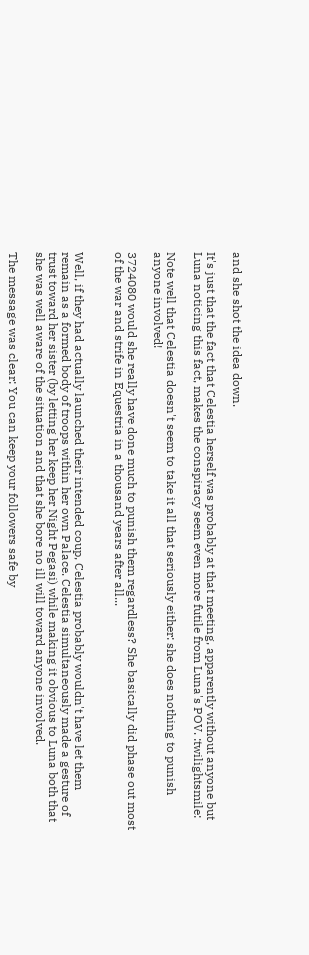and she shot the idea down.

It's just that the fact that Celestia herself was probably at that meeting, apparently without anyone but Luna noticing this fact, makes the conspiracy seem even more futile from Luna's POV. :twilightsmile:

Note well that Celestia doesn't seem to take it all that seriously either: she does nothing to punish anyone involved!

3724080 would she really have done much to punish them regardless? She basically did phase out most of the war and strife in Equestria in a thousand years after all...


Well, if they had actually launched their intended coup, Celestia probably wouldn't have let them remain as a formed body of troops within her own Palace. Celestia simultaneously made a gesture of trust toward her sister (by letting her keep her Night Pegasi) while making it obvious to Luna both that she was well aware of the situation and that she bore no ill will toward anyone involved.

The message was clear: You can keep your followers safe by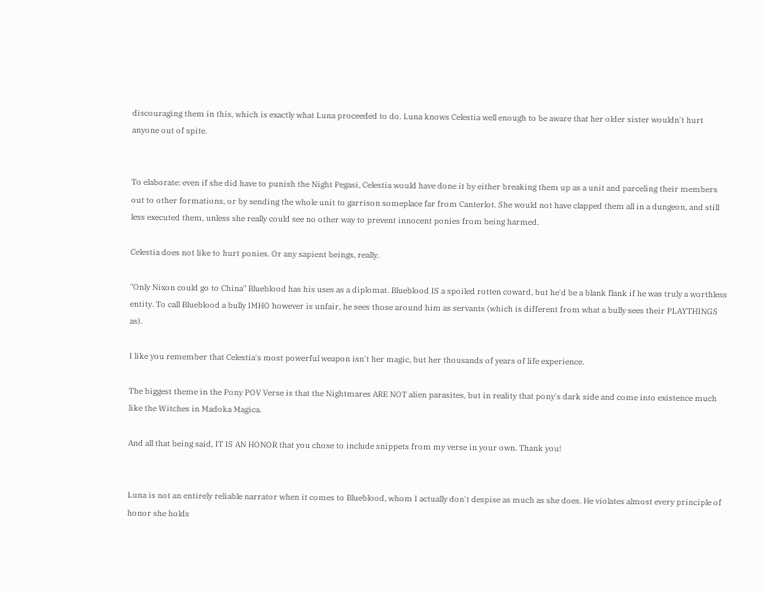discouraging them in this, which is exactly what Luna proceeded to do. Luna knows Celestia well enough to be aware that her older sister wouldn't hurt anyone out of spite.


To elaborate: even if she did have to punish the Night Pegasi, Celestia would have done it by either breaking them up as a unit and parceling their members out to other formations, or by sending the whole unit to garrison someplace far from Canterlot. She would not have clapped them all in a dungeon, and still less executed them, unless she really could see no other way to prevent innocent ponies from being harmed.

Celestia does not like to hurt ponies. Or any sapient beings, really.

"Only Nixon could go to China" Blueblood has his uses as a diplomat. Blueblood IS a spoiled rotten coward, but he'd be a blank flank if he was truly a worthless entity. To call Blueblood a bully IMHO however is unfair, he sees those around him as servants (which is different from what a bully sees their PLAYTHINGS as).

I like you remember that Celestia's most powerful weapon isn't her magic, but her thousands of years of life experience.

The biggest theme in the Pony POV Verse is that the Nightmares ARE NOT alien parasites, but in reality that pony's dark side and come into existence much like the Witches in Madoka Magica.

And all that being said, IT IS AN HONOR that you chose to include snippets from my verse in your own. Thank you!


Luna is not an entirely reliable narrator when it comes to Blueblood, whom I actually don't despise as much as she does. He violates almost every principle of honor she holds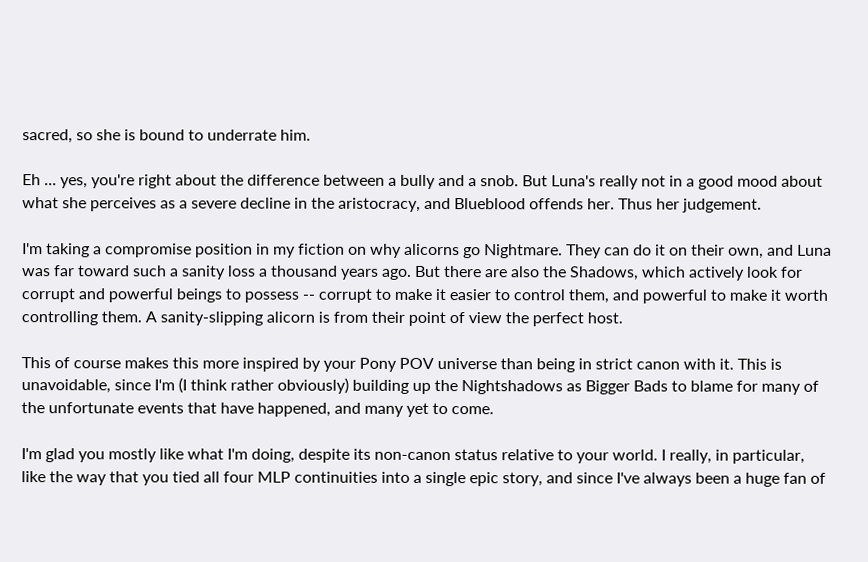sacred, so she is bound to underrate him.

Eh ... yes, you're right about the difference between a bully and a snob. But Luna's really not in a good mood about what she perceives as a severe decline in the aristocracy, and Blueblood offends her. Thus her judgement.

I'm taking a compromise position in my fiction on why alicorns go Nightmare. They can do it on their own, and Luna was far toward such a sanity loss a thousand years ago. But there are also the Shadows, which actively look for corrupt and powerful beings to possess -- corrupt to make it easier to control them, and powerful to make it worth controlling them. A sanity-slipping alicorn is from their point of view the perfect host.

This of course makes this more inspired by your Pony POV universe than being in strict canon with it. This is unavoidable, since I'm (I think rather obviously) building up the Nightshadows as Bigger Bads to blame for many of the unfortunate events that have happened, and many yet to come.

I'm glad you mostly like what I'm doing, despite its non-canon status relative to your world. I really, in particular, like the way that you tied all four MLP continuities into a single epic story, and since I've always been a huge fan of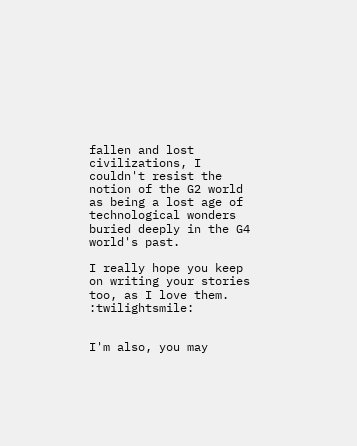fallen and lost civilizations, I couldn't resist the notion of the G2 world as being a lost age of technological wonders buried deeply in the G4 world's past.

I really hope you keep on writing your stories too, as I love them. :twilightsmile:


I'm also, you may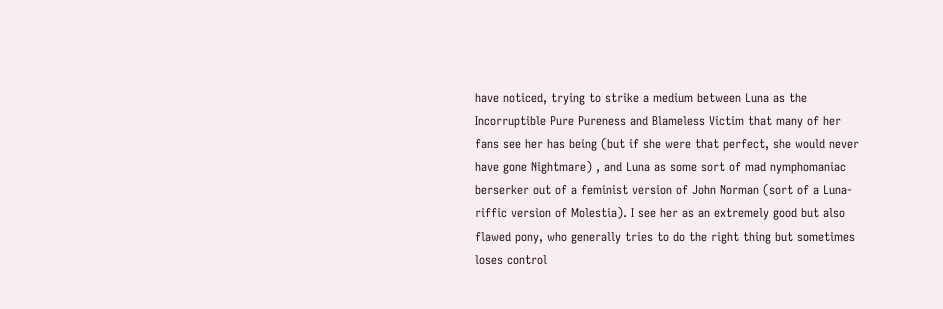have noticed, trying to strike a medium between Luna as the Incorruptible Pure Pureness and Blameless Victim that many of her fans see her has being (but if she were that perfect, she would never have gone Nightmare) , and Luna as some sort of mad nymphomaniac berserker out of a feminist version of John Norman (sort of a Luna-riffic version of Molestia). I see her as an extremely good but also flawed pony, who generally tries to do the right thing but sometimes loses control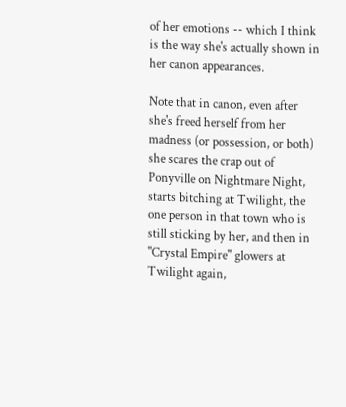of her emotions -- which I think is the way she's actually shown in her canon appearances.

Note that in canon, even after she's freed herself from her madness (or possession, or both) she scares the crap out of Ponyville on Nightmare Night, starts bitching at Twilight, the one person in that town who is still sticking by her, and then in "Crystal Empire" glowers at Twilight again,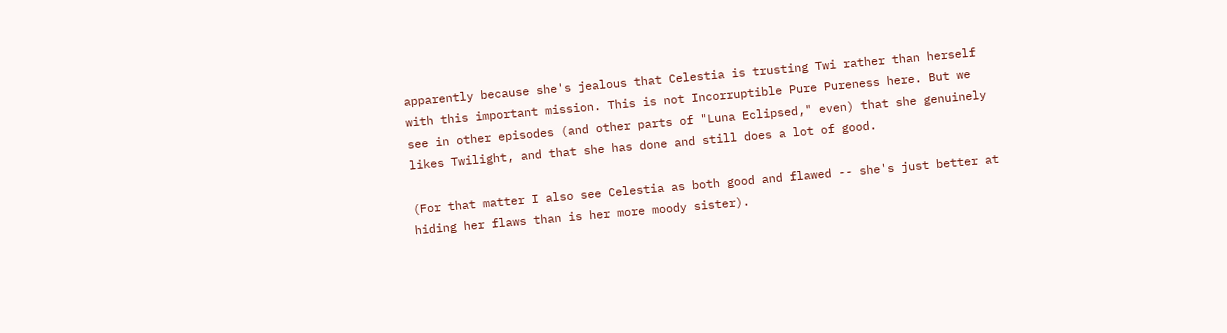apparently because she's jealous that Celestia is trusting Twi rather than herself with this important mission. This is not Incorruptible Pure Pureness here. But we see in other episodes (and other parts of "Luna Eclipsed," even) that she genuinely likes Twilight, and that she has done and still does a lot of good.

(For that matter I also see Celestia as both good and flawed -- she's just better at hiding her flaws than is her more moody sister).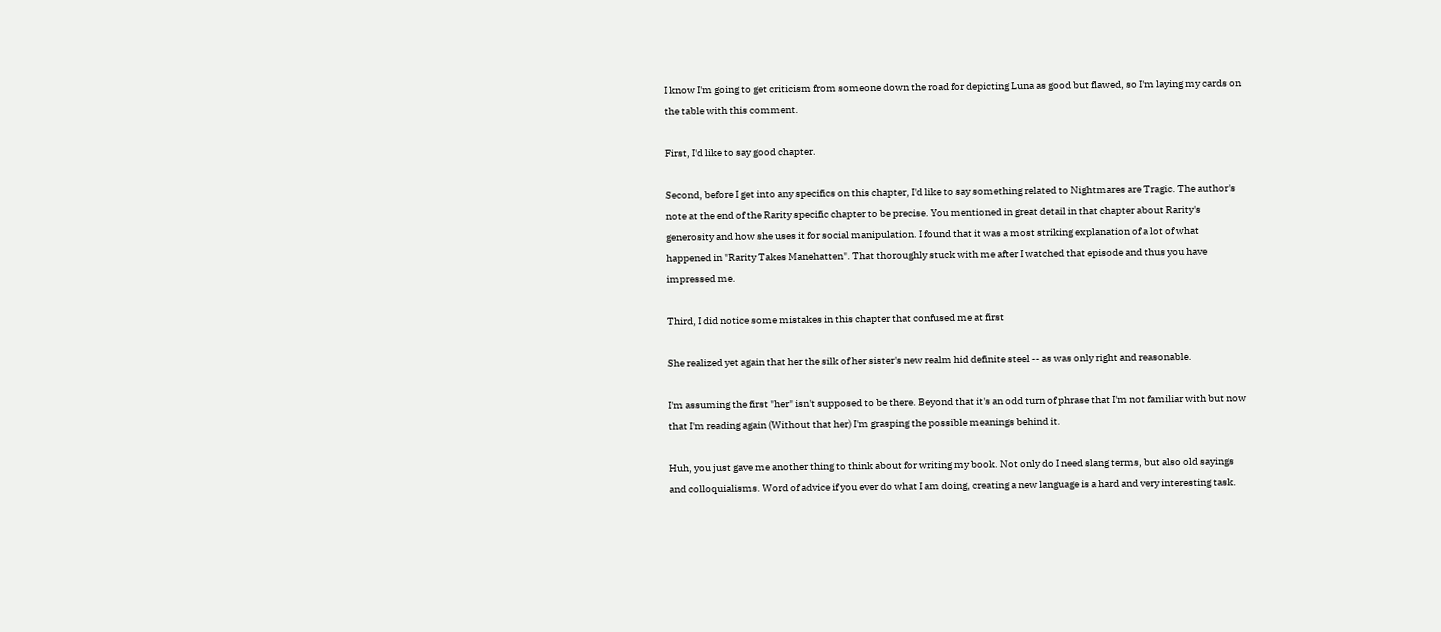I know I'm going to get criticism from someone down the road for depicting Luna as good but flawed, so I'm laying my cards on the table with this comment.

First, I'd like to say good chapter.

Second, before I get into any specifics on this chapter, I'd like to say something related to Nightmares are Tragic. The author's note at the end of the Rarity specific chapter to be precise. You mentioned in great detail in that chapter about Rarity's generosity and how she uses it for social manipulation. I found that it was a most striking explanation of a lot of what happened in "Rarity Takes Manehatten". That thoroughly stuck with me after I watched that episode and thus you have impressed me.

Third, I did notice some mistakes in this chapter that confused me at first

She realized yet again that her the silk of her sister's new realm hid definite steel -- as was only right and reasonable.

I'm assuming the first "her" isn't supposed to be there. Beyond that it's an odd turn of phrase that I'm not familiar with but now that I'm reading again (Without that her) I'm grasping the possible meanings behind it.

Huh, you just gave me another thing to think about for writing my book. Not only do I need slang terms, but also old sayings and colloquialisms. Word of advice if you ever do what I am doing, creating a new language is a hard and very interesting task.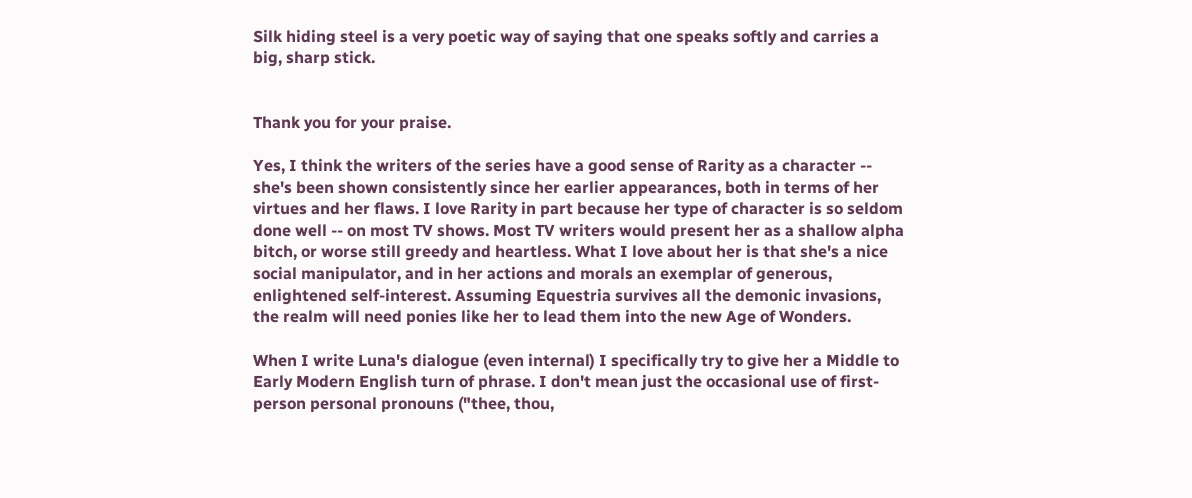Silk hiding steel is a very poetic way of saying that one speaks softly and carries a big, sharp stick.


Thank you for your praise.

Yes, I think the writers of the series have a good sense of Rarity as a character -- she's been shown consistently since her earlier appearances, both in terms of her virtues and her flaws. I love Rarity in part because her type of character is so seldom done well -- on most TV shows. Most TV writers would present her as a shallow alpha bitch, or worse still greedy and heartless. What I love about her is that she's a nice social manipulator, and in her actions and morals an exemplar of generous, enlightened self-interest. Assuming Equestria survives all the demonic invasions, the realm will need ponies like her to lead them into the new Age of Wonders.

When I write Luna's dialogue (even internal) I specifically try to give her a Middle to Early Modern English turn of phrase. I don't mean just the occasional use of first-person personal pronouns ("thee, thou,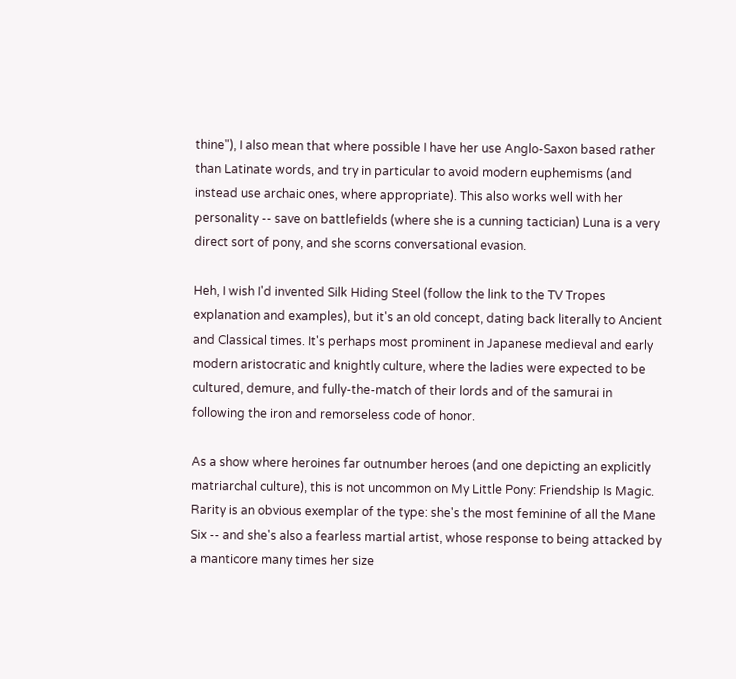thine"), I also mean that where possible I have her use Anglo-Saxon based rather than Latinate words, and try in particular to avoid modern euphemisms (and instead use archaic ones, where appropriate). This also works well with her personality -- save on battlefields (where she is a cunning tactician) Luna is a very direct sort of pony, and she scorns conversational evasion.

Heh, I wish I'd invented Silk Hiding Steel (follow the link to the TV Tropes explanation and examples), but it's an old concept, dating back literally to Ancient and Classical times. It's perhaps most prominent in Japanese medieval and early modern aristocratic and knightly culture, where the ladies were expected to be cultured, demure, and fully-the-match of their lords and of the samurai in following the iron and remorseless code of honor.

As a show where heroines far outnumber heroes (and one depicting an explicitly matriarchal culture), this is not uncommon on My Little Pony: Friendship Is Magic. Rarity is an obvious exemplar of the type: she's the most feminine of all the Mane Six -- and she's also a fearless martial artist, whose response to being attacked by a manticore many times her size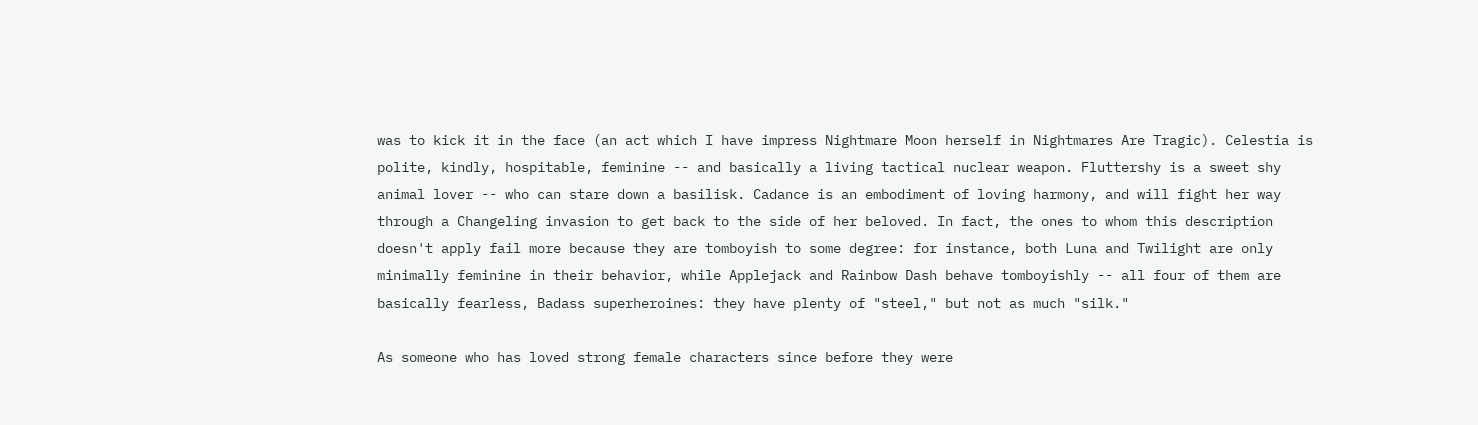was to kick it in the face (an act which I have impress Nightmare Moon herself in Nightmares Are Tragic). Celestia is polite, kindly, hospitable, feminine -- and basically a living tactical nuclear weapon. Fluttershy is a sweet shy animal lover -- who can stare down a basilisk. Cadance is an embodiment of loving harmony, and will fight her way through a Changeling invasion to get back to the side of her beloved. In fact, the ones to whom this description doesn't apply fail more because they are tomboyish to some degree: for instance, both Luna and Twilight are only minimally feminine in their behavior, while Applejack and Rainbow Dash behave tomboyishly -- all four of them are basically fearless, Badass superheroines: they have plenty of "steel," but not as much "silk."

As someone who has loved strong female characters since before they were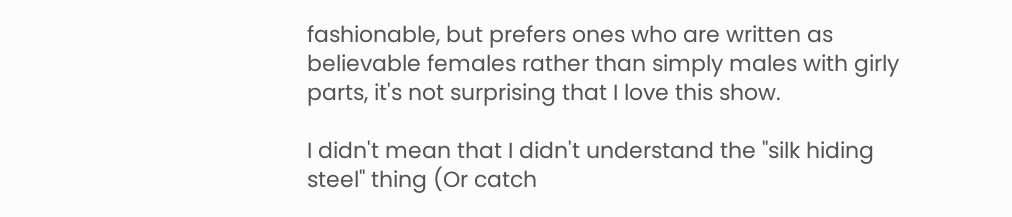fashionable, but prefers ones who are written as believable females rather than simply males with girly parts, it's not surprising that I love this show.

I didn't mean that I didn't understand the "silk hiding steel" thing (Or catch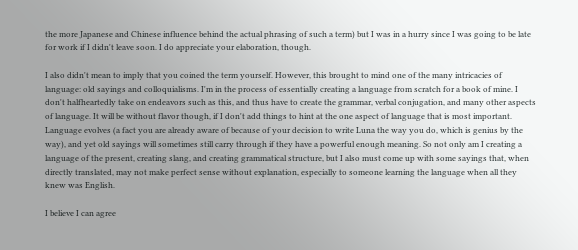the more Japanese and Chinese influence behind the actual phrasing of such a term) but I was in a hurry since I was going to be late for work if I didn't leave soon. I do appreciate your elaboration, though.

I also didn't mean to imply that you coined the term yourself. However, this brought to mind one of the many intricacies of language: old sayings and colloquialisms. I'm in the process of essentially creating a language from scratch for a book of mine. I don't halfheartedly take on endeavors such as this, and thus have to create the grammar, verbal conjugation, and many other aspects of language. It will be without flavor though, if I don't add things to hint at the one aspect of language that is most important. Language evolves (a fact you are already aware of because of your decision to write Luna the way you do, which is genius by the way), and yet old sayings will sometimes still carry through if they have a powerful enough meaning. So not only am I creating a language of the present, creating slang, and creating grammatical structure, but I also must come up with some sayings that, when directly translated, may not make perfect sense without explanation, especially to someone learning the language when all they knew was English.

I believe I can agree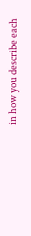in how you describe each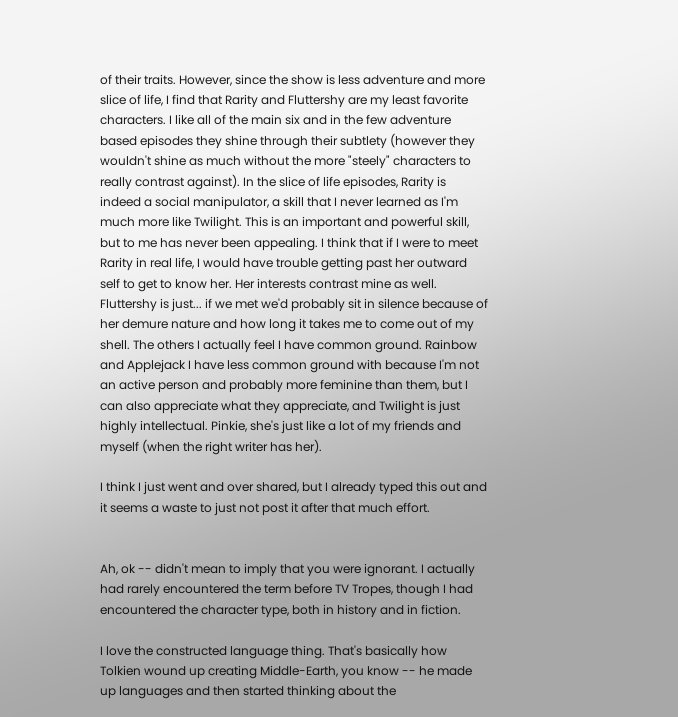of their traits. However, since the show is less adventure and more slice of life, I find that Rarity and Fluttershy are my least favorite characters. I like all of the main six and in the few adventure based episodes they shine through their subtlety (however they wouldn't shine as much without the more "steely" characters to really contrast against). In the slice of life episodes, Rarity is indeed a social manipulator, a skill that I never learned as I'm much more like Twilight. This is an important and powerful skill, but to me has never been appealing. I think that if I were to meet Rarity in real life, I would have trouble getting past her outward self to get to know her. Her interests contrast mine as well. Fluttershy is just... if we met we'd probably sit in silence because of her demure nature and how long it takes me to come out of my shell. The others I actually feel I have common ground. Rainbow and Applejack I have less common ground with because I'm not an active person and probably more feminine than them, but I can also appreciate what they appreciate, and Twilight is just highly intellectual. Pinkie, she's just like a lot of my friends and myself (when the right writer has her).

I think I just went and over shared, but I already typed this out and it seems a waste to just not post it after that much effort.


Ah, ok -- didn't mean to imply that you were ignorant. I actually had rarely encountered the term before TV Tropes, though I had encountered the character type, both in history and in fiction.

I love the constructed language thing. That's basically how Tolkien wound up creating Middle-Earth, you know -- he made up languages and then started thinking about the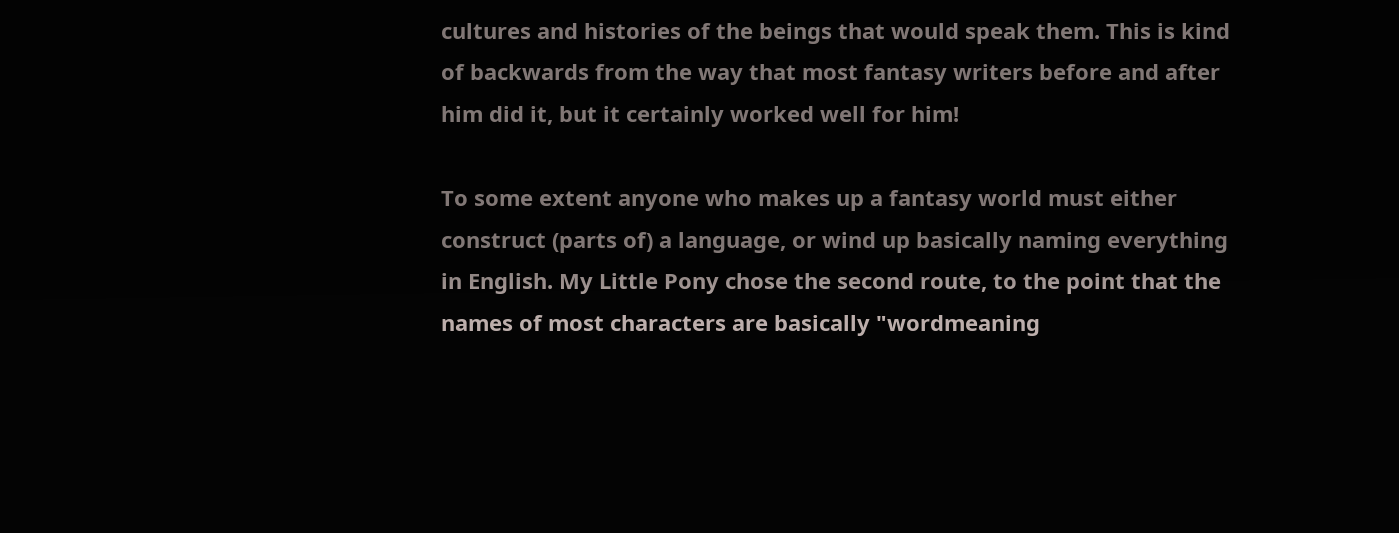cultures and histories of the beings that would speak them. This is kind of backwards from the way that most fantasy writers before and after him did it, but it certainly worked well for him!

To some extent anyone who makes up a fantasy world must either construct (parts of) a language, or wind up basically naming everything in English. My Little Pony chose the second route, to the point that the names of most characters are basically "wordmeaning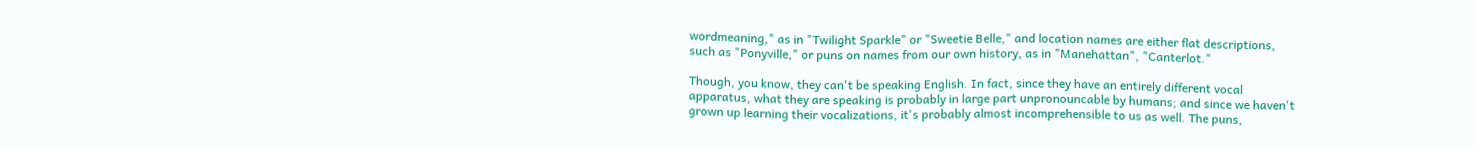wordmeaning," as in "Twilight Sparkle" or "Sweetie Belle," and location names are either flat descriptions, such as "Ponyville," or puns on names from our own history, as in "Manehattan", "Canterlot."

Though, you know, they can't be speaking English. In fact, since they have an entirely different vocal apparatus, what they are speaking is probably in large part unpronouncable by humans; and since we haven't grown up learning their vocalizations, it's probably almost incomprehensible to us as well. The puns,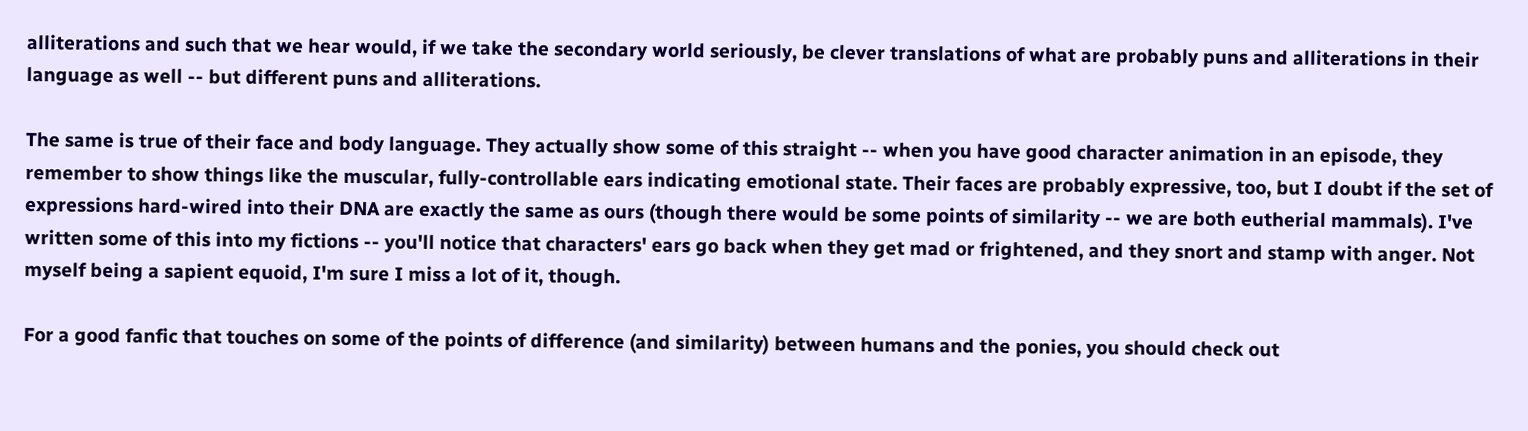alliterations and such that we hear would, if we take the secondary world seriously, be clever translations of what are probably puns and alliterations in their language as well -- but different puns and alliterations.

The same is true of their face and body language. They actually show some of this straight -- when you have good character animation in an episode, they remember to show things like the muscular, fully-controllable ears indicating emotional state. Their faces are probably expressive, too, but I doubt if the set of expressions hard-wired into their DNA are exactly the same as ours (though there would be some points of similarity -- we are both eutherial mammals). I've written some of this into my fictions -- you'll notice that characters' ears go back when they get mad or frightened, and they snort and stamp with anger. Not myself being a sapient equoid, I'm sure I miss a lot of it, though.

For a good fanfic that touches on some of the points of difference (and similarity) between humans and the ponies, you should check out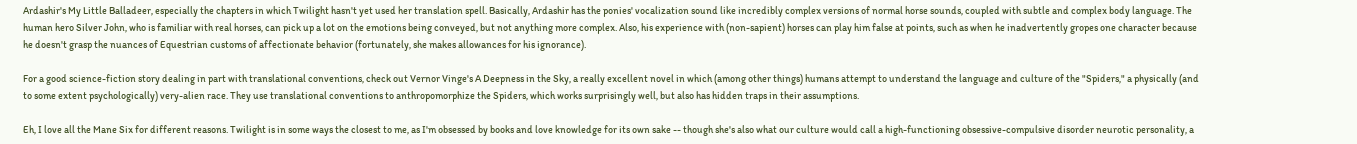Ardashir's My Little Balladeer, especially the chapters in which Twilight hasn't yet used her translation spell. Basically, Ardashir has the ponies' vocalization sound like incredibly complex versions of normal horse sounds, coupled with subtle and complex body language. The human hero Silver John, who is familiar with real horses, can pick up a lot on the emotions being conveyed, but not anything more complex. Also, his experience with (non-sapient) horses can play him false at points, such as when he inadvertently gropes one character because he doesn't grasp the nuances of Equestrian customs of affectionate behavior (fortunately, she makes allowances for his ignorance).

For a good science-fiction story dealing in part with translational conventions, check out Vernor Vinge's A Deepness in the Sky, a really excellent novel in which (among other things) humans attempt to understand the language and culture of the "Spiders," a physically (and to some extent psychologically) very-alien race. They use translational conventions to anthropomorphize the Spiders, which works surprisingly well, but also has hidden traps in their assumptions.

Eh, I love all the Mane Six for different reasons. Twilight is in some ways the closest to me, as I'm obsessed by books and love knowledge for its own sake -- though she's also what our culture would call a high-functioning obsessive-compulsive disorder neurotic personality, a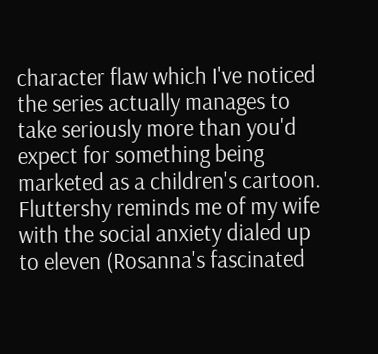character flaw which I've noticed the series actually manages to take seriously more than you'd expect for something being marketed as a children's cartoon. Fluttershy reminds me of my wife with the social anxiety dialed up to eleven (Rosanna's fascinated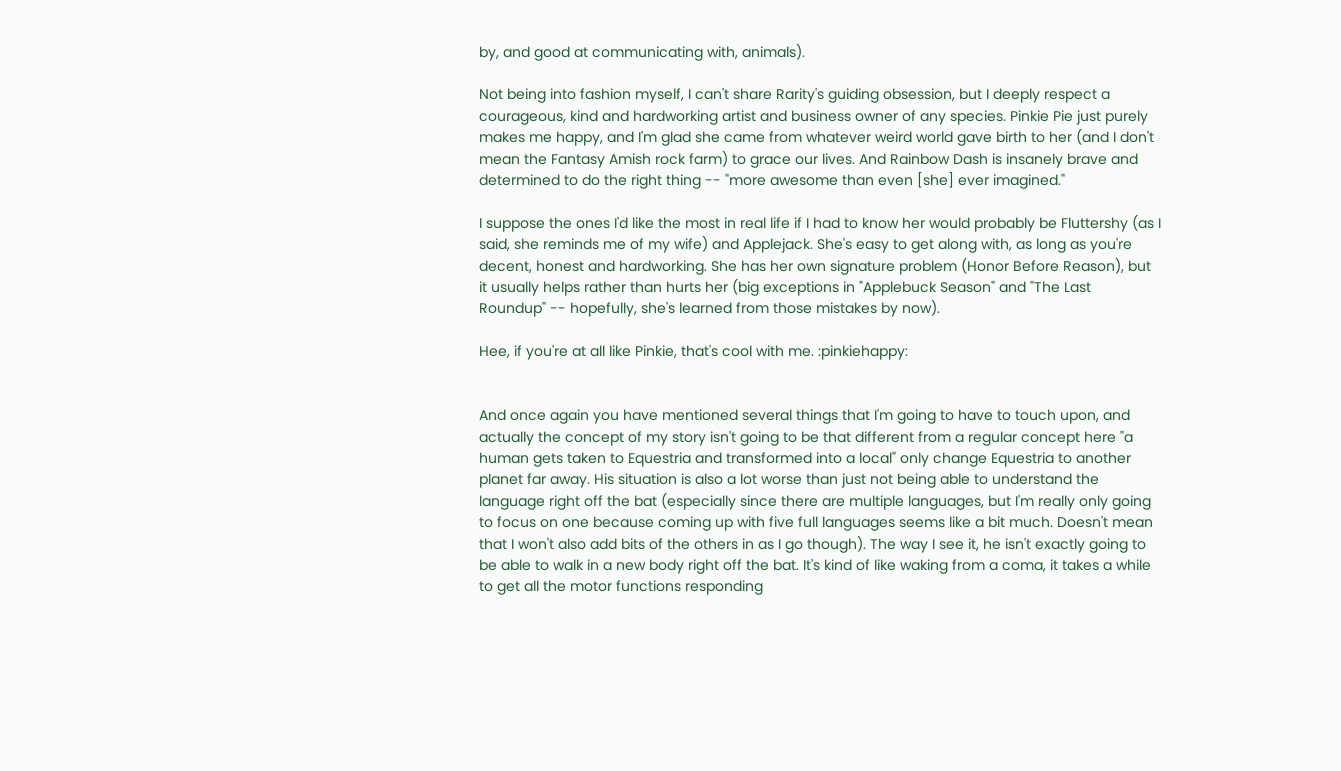by, and good at communicating with, animals).

Not being into fashion myself, I can't share Rarity's guiding obsession, but I deeply respect a courageous, kind and hardworking artist and business owner of any species. Pinkie Pie just purely makes me happy, and I'm glad she came from whatever weird world gave birth to her (and I don't mean the Fantasy Amish rock farm) to grace our lives. And Rainbow Dash is insanely brave and determined to do the right thing -- "more awesome than even [she] ever imagined."

I suppose the ones I'd like the most in real life if I had to know her would probably be Fluttershy (as I said, she reminds me of my wife) and Applejack. She's easy to get along with, as long as you're decent, honest and hardworking. She has her own signature problem (Honor Before Reason), but it usually helps rather than hurts her (big exceptions in "Applebuck Season" and "The Last Roundup" -- hopefully, she's learned from those mistakes by now).

Hee, if you're at all like Pinkie, that's cool with me. :pinkiehappy:


And once again you have mentioned several things that I'm going to have to touch upon, and actually the concept of my story isn't going to be that different from a regular concept here "a human gets taken to Equestria and transformed into a local" only change Equestria to another planet far away. His situation is also a lot worse than just not being able to understand the language right off the bat (especially since there are multiple languages, but I'm really only going to focus on one because coming up with five full languages seems like a bit much. Doesn't mean that I won't also add bits of the others in as I go though). The way I see it, he isn't exactly going to be able to walk in a new body right off the bat. It's kind of like waking from a coma, it takes a while to get all the motor functions responding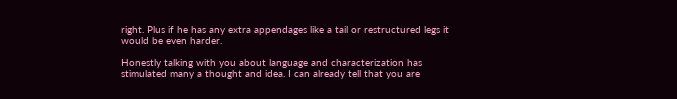right. Plus if he has any extra appendages like a tail or restructured legs it would be even harder.

Honestly talking with you about language and characterization has stimulated many a thought and idea. I can already tell that you are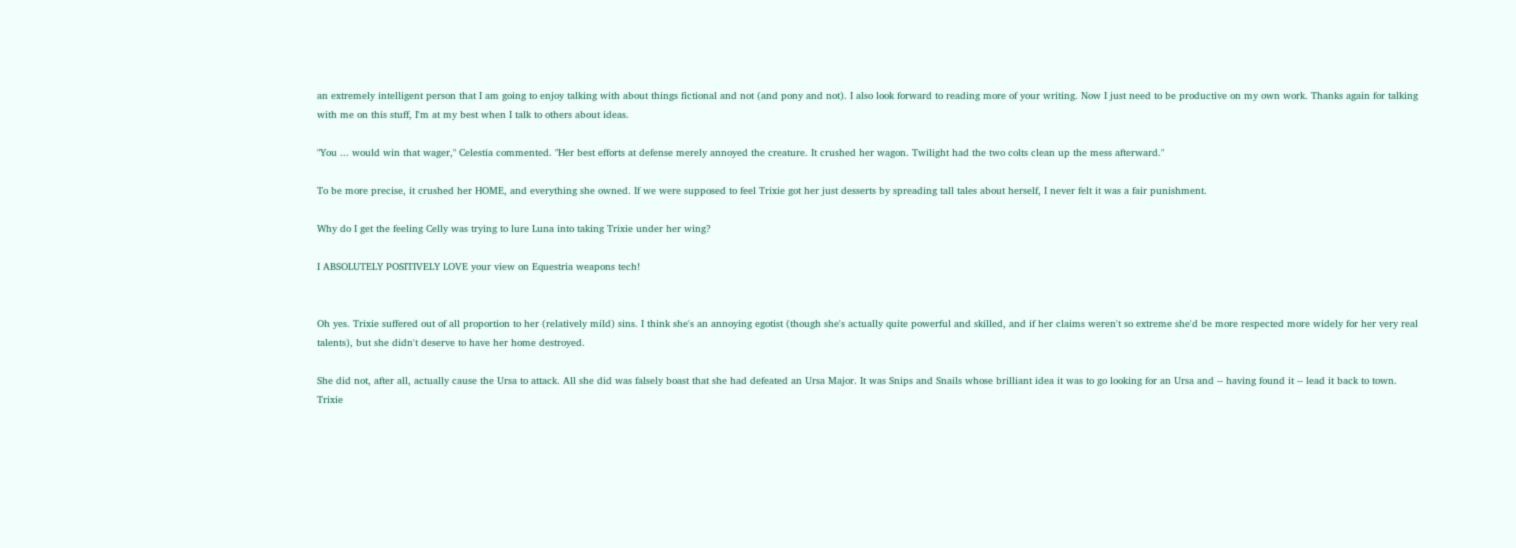an extremely intelligent person that I am going to enjoy talking with about things fictional and not (and pony and not). I also look forward to reading more of your writing. Now I just need to be productive on my own work. Thanks again for talking with me on this stuff, I'm at my best when I talk to others about ideas.

"You ... would win that wager," Celestia commented. "Her best efforts at defense merely annoyed the creature. It crushed her wagon. Twilight had the two colts clean up the mess afterward."

To be more precise, it crushed her HOME, and everything she owned. If we were supposed to feel Trixie got her just desserts by spreading tall tales about herself, I never felt it was a fair punishment.

Why do I get the feeling Celly was trying to lure Luna into taking Trixie under her wing?

I ABSOLUTELY POSITIVELY LOVE your view on Equestria weapons tech!


Oh yes. Trixie suffered out of all proportion to her (relatively mild) sins. I think she's an annoying egotist (though she's actually quite powerful and skilled, and if her claims weren't so extreme she'd be more respected more widely for her very real talents), but she didn't deserve to have her home destroyed.

She did not, after all, actually cause the Ursa to attack. All she did was falsely boast that she had defeated an Ursa Major. It was Snips and Snails whose brilliant idea it was to go looking for an Ursa and -- having found it -- lead it back to town. Trixie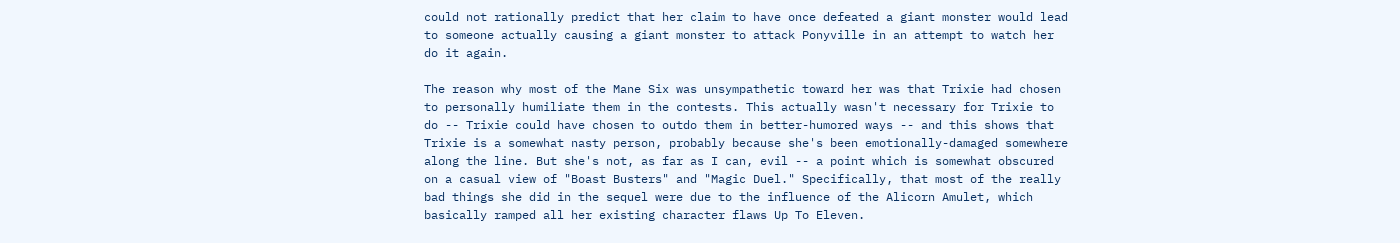could not rationally predict that her claim to have once defeated a giant monster would lead to someone actually causing a giant monster to attack Ponyville in an attempt to watch her do it again.

The reason why most of the Mane Six was unsympathetic toward her was that Trixie had chosen to personally humiliate them in the contests. This actually wasn't necessary for Trixie to do -- Trixie could have chosen to outdo them in better-humored ways -- and this shows that Trixie is a somewhat nasty person, probably because she's been emotionally-damaged somewhere along the line. But she's not, as far as I can, evil -- a point which is somewhat obscured on a casual view of "Boast Busters" and "Magic Duel." Specifically, that most of the really bad things she did in the sequel were due to the influence of the Alicorn Amulet, which basically ramped all her existing character flaws Up To Eleven.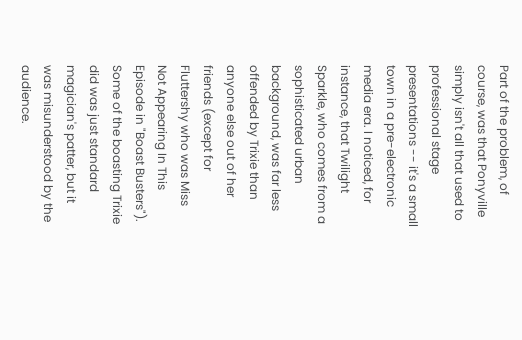Part of the problem, of course, was that Ponyville simply isn't all that used to professional stage presentations -- it's a small town in a pre-electronic media era. I noticed, for instance, that Twilight Sparkle, who comes from a sophisticated urban background, was far less offended by Trixie than anyone else out of her friends (except for Fluttershy who was Miss Not Appearing In This Episode in "Boast Busters"). Some of the boasting Trixie did was just standard magician's patter, but it was misunderstood by the audience.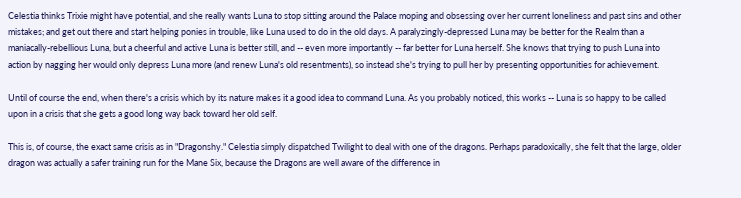Celestia thinks Trixie might have potential, and she really wants Luna to stop sitting around the Palace moping and obsessing over her current loneliness and past sins and other mistakes; and get out there and start helping ponies in trouble, like Luna used to do in the old days. A paralyzingly-depressed Luna may be better for the Realm than a maniacally-rebellious Luna, but a cheerful and active Luna is better still, and -- even more importantly -- far better for Luna herself. She knows that trying to push Luna into action by nagging her would only depress Luna more (and renew Luna's old resentments), so instead she's trying to pull her by presenting opportunities for achievement.

Until of course the end, when there's a crisis which by its nature makes it a good idea to command Luna. As you probably noticed, this works -- Luna is so happy to be called upon in a crisis that she gets a good long way back toward her old self.

This is, of course, the exact same crisis as in "Dragonshy." Celestia simply dispatched Twilight to deal with one of the dragons. Perhaps paradoxically, she felt that the large, older dragon was actually a safer training run for the Mane Six, because the Dragons are well aware of the difference in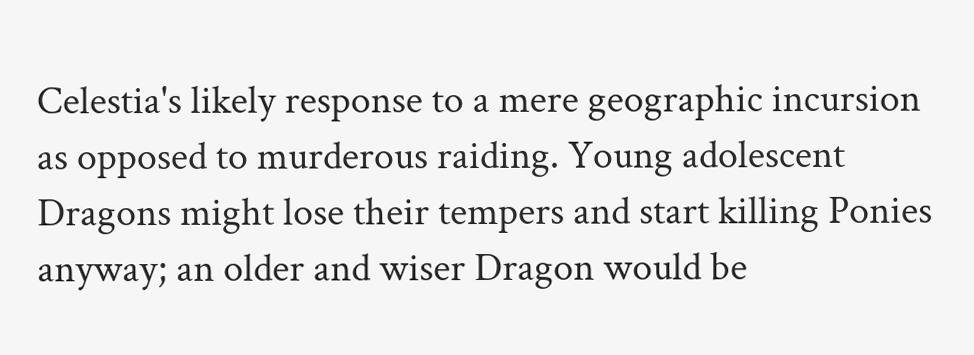Celestia's likely response to a mere geographic incursion as opposed to murderous raiding. Young adolescent Dragons might lose their tempers and start killing Ponies anyway; an older and wiser Dragon would be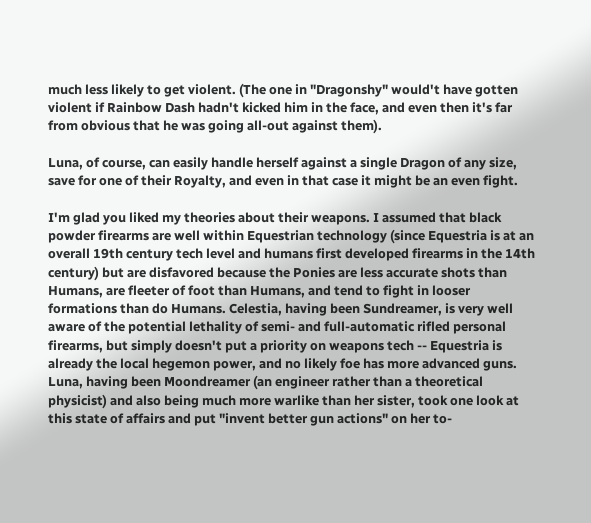much less likely to get violent. (The one in "Dragonshy" would't have gotten violent if Rainbow Dash hadn't kicked him in the face, and even then it's far from obvious that he was going all-out against them).

Luna, of course, can easily handle herself against a single Dragon of any size, save for one of their Royalty, and even in that case it might be an even fight.

I'm glad you liked my theories about their weapons. I assumed that black powder firearms are well within Equestrian technology (since Equestria is at an overall 19th century tech level and humans first developed firearms in the 14th century) but are disfavored because the Ponies are less accurate shots than Humans, are fleeter of foot than Humans, and tend to fight in looser formations than do Humans. Celestia, having been Sundreamer, is very well aware of the potential lethality of semi- and full-automatic rifled personal firearms, but simply doesn't put a priority on weapons tech -- Equestria is already the local hegemon power, and no likely foe has more advanced guns. Luna, having been Moondreamer (an engineer rather than a theoretical physicist) and also being much more warlike than her sister, took one look at this state of affairs and put "invent better gun actions" on her to-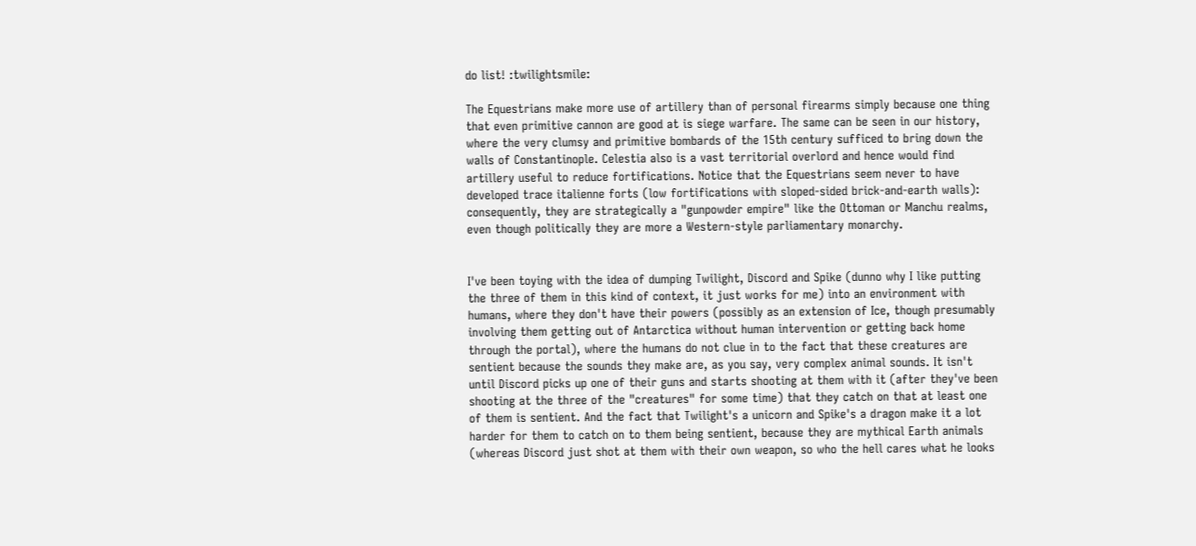do list! :twilightsmile:

The Equestrians make more use of artillery than of personal firearms simply because one thing that even primitive cannon are good at is siege warfare. The same can be seen in our history, where the very clumsy and primitive bombards of the 15th century sufficed to bring down the walls of Constantinople. Celestia also is a vast territorial overlord and hence would find artillery useful to reduce fortifications. Notice that the Equestrians seem never to have developed trace italienne forts (low fortifications with sloped-sided brick-and-earth walls): consequently, they are strategically a "gunpowder empire" like the Ottoman or Manchu realms, even though politically they are more a Western-style parliamentary monarchy.


I've been toying with the idea of dumping Twilight, Discord and Spike (dunno why I like putting the three of them in this kind of context, it just works for me) into an environment with humans, where they don't have their powers (possibly as an extension of Ice, though presumably involving them getting out of Antarctica without human intervention or getting back home through the portal), where the humans do not clue in to the fact that these creatures are sentient because the sounds they make are, as you say, very complex animal sounds. It isn't until Discord picks up one of their guns and starts shooting at them with it (after they've been shooting at the three of the "creatures" for some time) that they catch on that at least one of them is sentient. And the fact that Twilight's a unicorn and Spike's a dragon make it a lot harder for them to catch on to them being sentient, because they are mythical Earth animals (whereas Discord just shot at them with their own weapon, so who the hell cares what he looks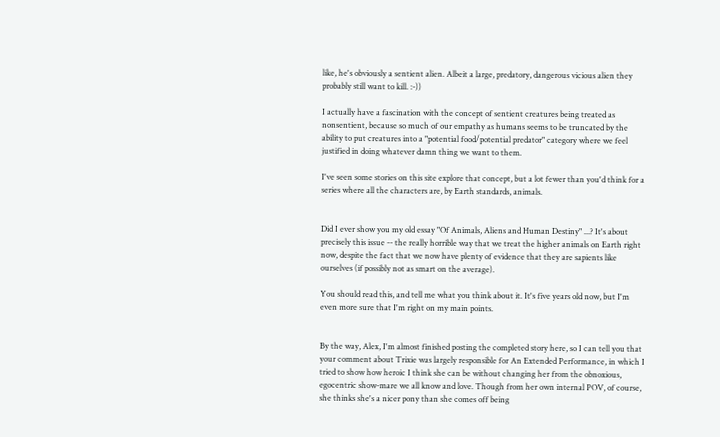like, he's obviously a sentient alien. Albeit a large, predatory, dangerous vicious alien they probably still want to kill. :-))

I actually have a fascination with the concept of sentient creatures being treated as nonsentient, because so much of our empathy as humans seems to be truncated by the ability to put creatures into a "potential food/potential predator" category where we feel justified in doing whatever damn thing we want to them.

I've seen some stories on this site explore that concept, but a lot fewer than you'd think for a series where all the characters are, by Earth standards, animals.


Did I ever show you my old essay "Of Animals, Aliens and Human Destiny" ...? It's about precisely this issue -- the really horrible way that we treat the higher animals on Earth right now, despite the fact that we now have plenty of evidence that they are sapients like ourselves (if possibly not as smart on the average).

You should read this, and tell me what you think about it. It's five years old now, but I'm even more sure that I'm right on my main points.


By the way, Alex, I'm almost finished posting the completed story here, so I can tell you that your comment about Trixie was largely responsible for An Extended Performance, in which I tried to show how heroic I think she can be without changing her from the obnoxious, egocentric show-mare we all know and love. Though from her own internal POV, of course, she thinks she's a nicer pony than she comes off being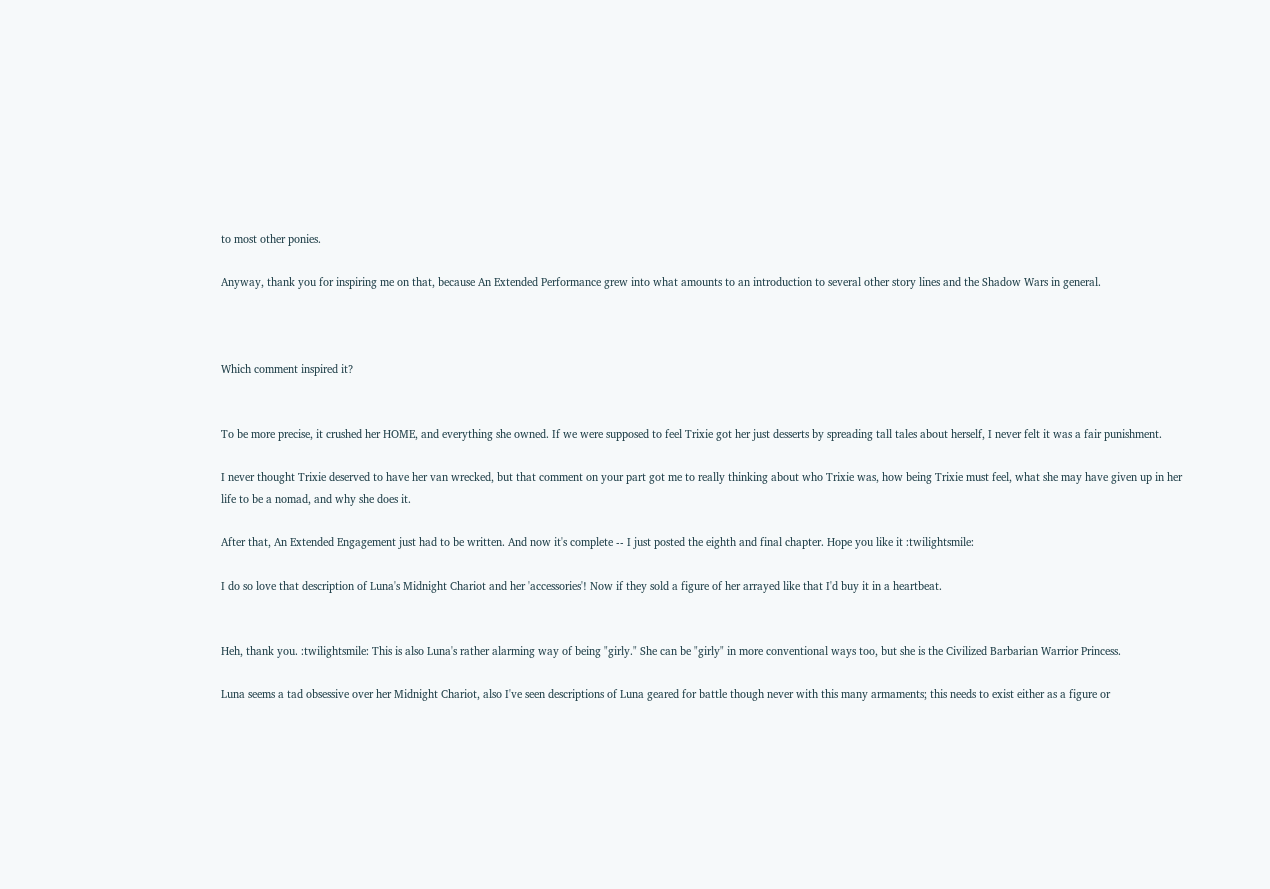to most other ponies.

Anyway, thank you for inspiring me on that, because An Extended Performance grew into what amounts to an introduction to several other story lines and the Shadow Wars in general.



Which comment inspired it?


To be more precise, it crushed her HOME, and everything she owned. If we were supposed to feel Trixie got her just desserts by spreading tall tales about herself, I never felt it was a fair punishment.

I never thought Trixie deserved to have her van wrecked, but that comment on your part got me to really thinking about who Trixie was, how being Trixie must feel, what she may have given up in her life to be a nomad, and why she does it.

After that, An Extended Engagement just had to be written. And now it's complete -- I just posted the eighth and final chapter. Hope you like it :twilightsmile:

I do so love that description of Luna's Midnight Chariot and her 'accessories'! Now if they sold a figure of her arrayed like that I'd buy it in a heartbeat.


Heh, thank you. :twilightsmile: This is also Luna's rather alarming way of being "girly." She can be "girly" in more conventional ways too, but she is the Civilized Barbarian Warrior Princess.

Luna seems a tad obsessive over her Midnight Chariot, also I've seen descriptions of Luna geared for battle though never with this many armaments; this needs to exist either as a figure or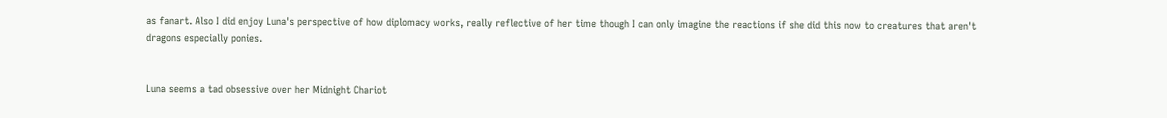as fanart. Also I did enjoy Luna's perspective of how diplomacy works, really reflective of her time though I can only imagine the reactions if she did this now to creatures that aren't dragons especially ponies.


Luna seems a tad obsessive over her Midnight Chariot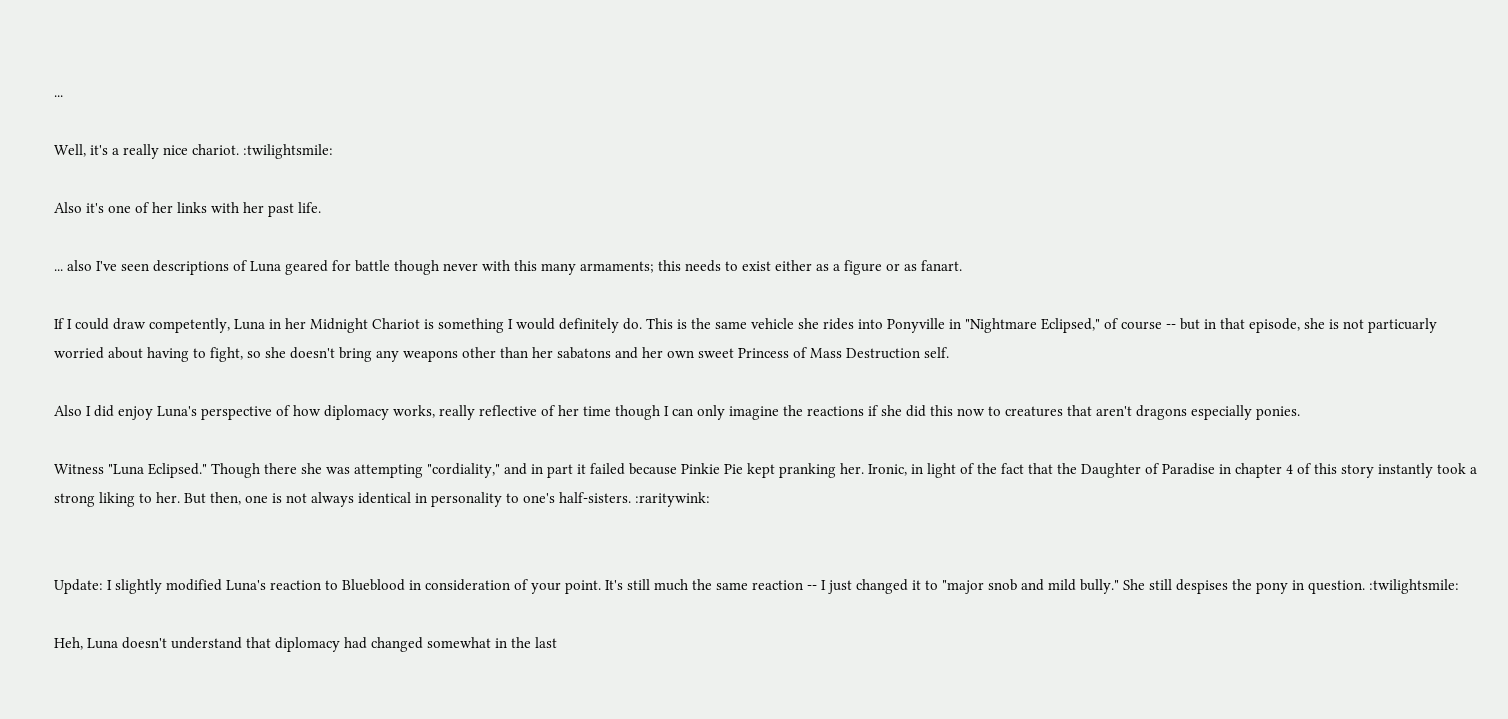...

Well, it's a really nice chariot. :twilightsmile:

Also it's one of her links with her past life.

... also I've seen descriptions of Luna geared for battle though never with this many armaments; this needs to exist either as a figure or as fanart.

If I could draw competently, Luna in her Midnight Chariot is something I would definitely do. This is the same vehicle she rides into Ponyville in "Nightmare Eclipsed," of course -- but in that episode, she is not particuarly worried about having to fight, so she doesn't bring any weapons other than her sabatons and her own sweet Princess of Mass Destruction self.

Also I did enjoy Luna's perspective of how diplomacy works, really reflective of her time though I can only imagine the reactions if she did this now to creatures that aren't dragons especially ponies.

Witness "Luna Eclipsed." Though there she was attempting "cordiality," and in part it failed because Pinkie Pie kept pranking her. Ironic, in light of the fact that the Daughter of Paradise in chapter 4 of this story instantly took a strong liking to her. But then, one is not always identical in personality to one's half-sisters. :raritywink:


Update: I slightly modified Luna's reaction to Blueblood in consideration of your point. It's still much the same reaction -- I just changed it to "major snob and mild bully." She still despises the pony in question. :twilightsmile:

Heh, Luna doesn't understand that diplomacy had changed somewhat in the last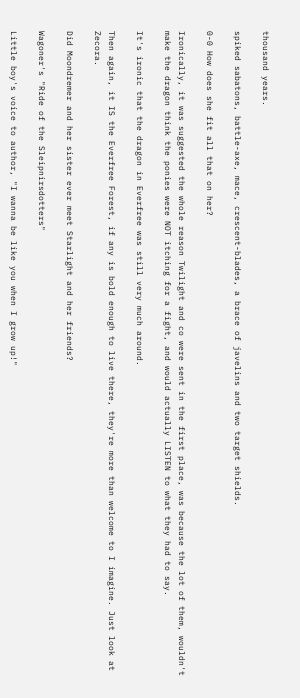thousand years.

spiked sabatons, battle-axe, mace, crescent-blades, a brace of javelins and two target shields.

0-0 How does she fit all that on her?

Ironically, it was suggested the whole reason Twilight and co were sent in the first place, was because the lot of them, wouldn't make the dragon think the ponies were NOT itching for a fight, and would actually LISTEN to what they had to say.

It's ironic that the dragon in Everfree was still very much around.

Then again, it IS the Everfree Forest, if any is bold enough to live there, they're more than welcome to I imagine. Just look at Zecora.

Did Moondremer and her sister ever meet Starlight and her friends?

Wagoner's "Ride of the Sleipnirsdotters"

Little boy's voice to author, "I wanna be like you when I grow up!"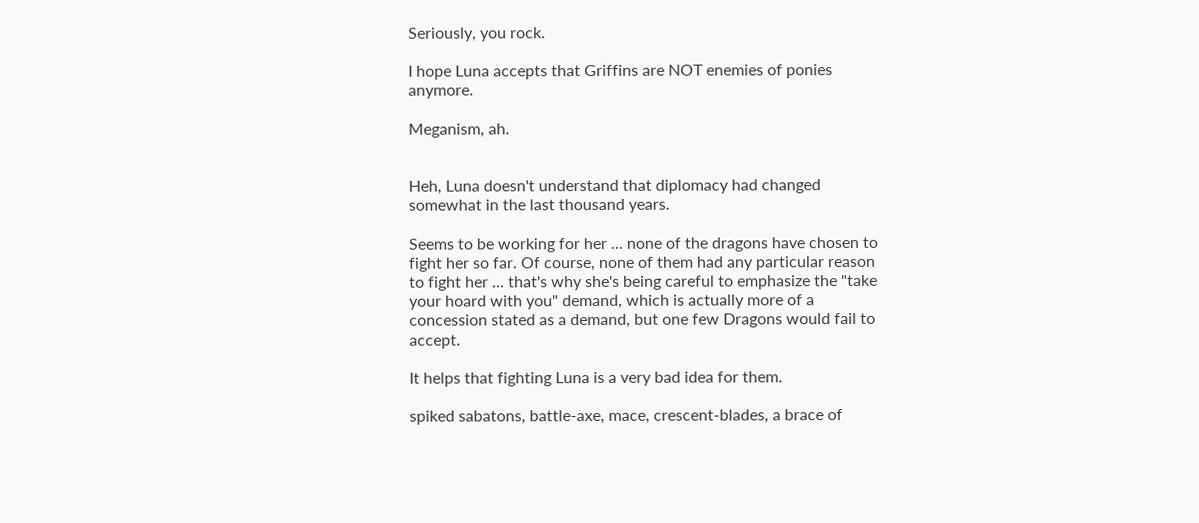Seriously, you rock.

I hope Luna accepts that Griffins are NOT enemies of ponies anymore.

Meganism, ah.


Heh, Luna doesn't understand that diplomacy had changed somewhat in the last thousand years.

Seems to be working for her ... none of the dragons have chosen to fight her so far. Of course, none of them had any particular reason to fight her ... that's why she's being careful to emphasize the "take your hoard with you" demand, which is actually more of a concession stated as a demand, but one few Dragons would fail to accept.

It helps that fighting Luna is a very bad idea for them.

spiked sabatons, battle-axe, mace, crescent-blades, a brace of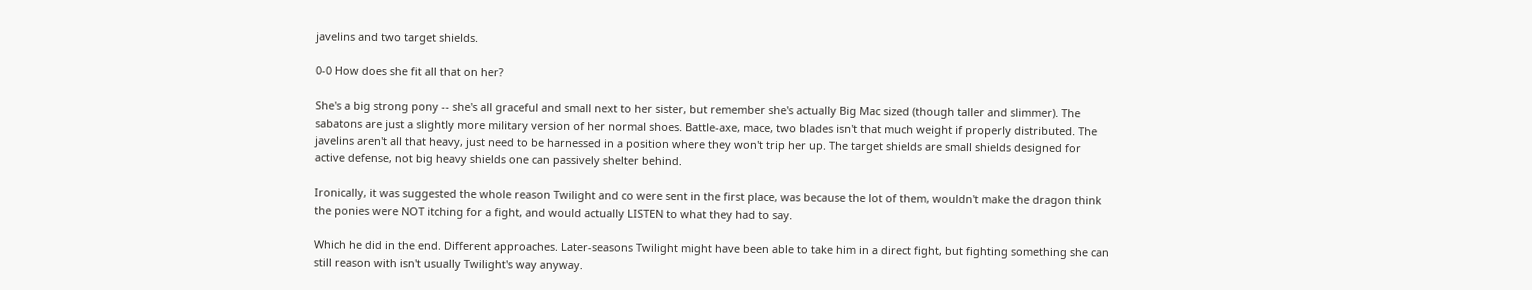javelins and two target shields.

0-0 How does she fit all that on her?

She's a big strong pony -- she's all graceful and small next to her sister, but remember she's actually Big Mac sized (though taller and slimmer). The sabatons are just a slightly more military version of her normal shoes. Battle-axe, mace, two blades isn't that much weight if properly distributed. The javelins aren't all that heavy, just need to be harnessed in a position where they won't trip her up. The target shields are small shields designed for active defense, not big heavy shields one can passively shelter behind.

Ironically, it was suggested the whole reason Twilight and co were sent in the first place, was because the lot of them, wouldn't make the dragon think the ponies were NOT itching for a fight, and would actually LISTEN to what they had to say.

Which he did in the end. Different approaches. Later-seasons Twilight might have been able to take him in a direct fight, but fighting something she can still reason with isn't usually Twilight's way anyway.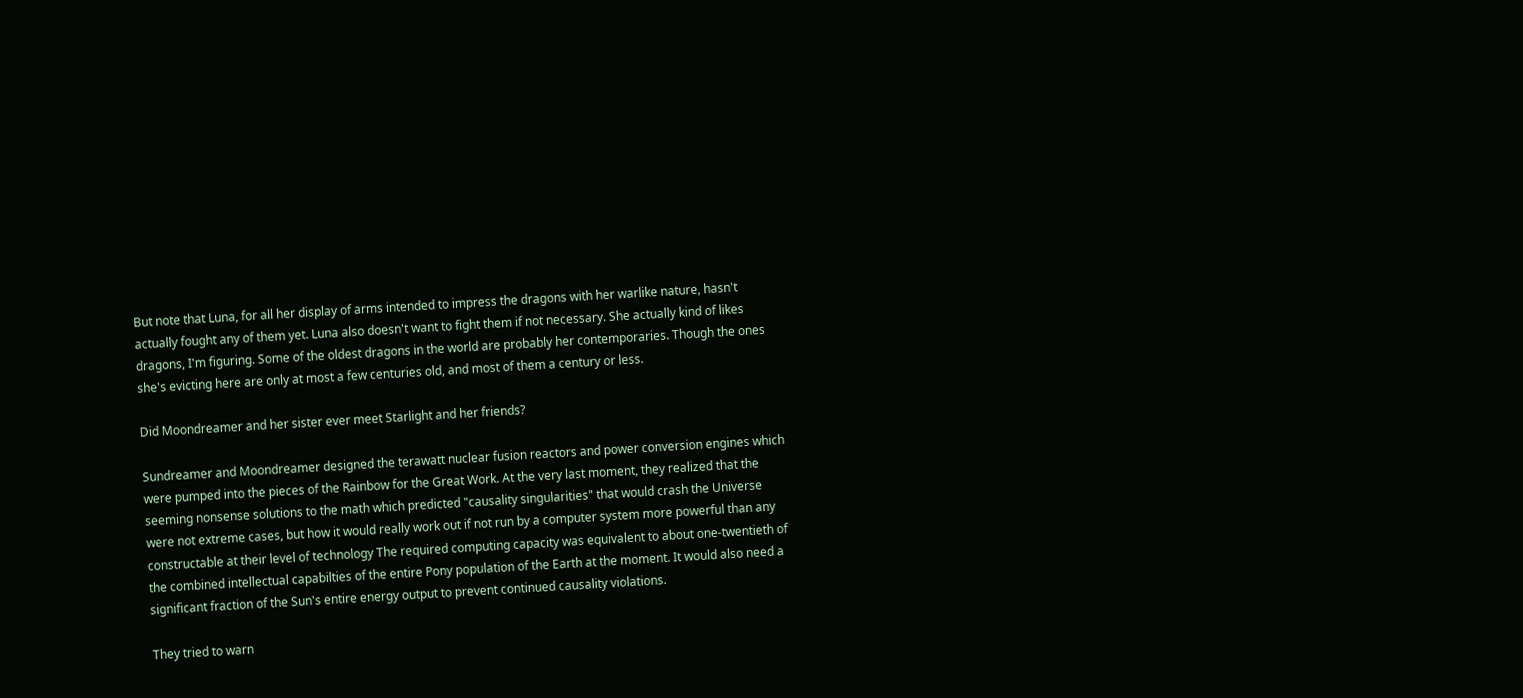But note that Luna, for all her display of arms intended to impress the dragons with her warlike nature, hasn't actually fought any of them yet. Luna also doesn't want to fight them if not necessary. She actually kind of likes dragons, I'm figuring. Some of the oldest dragons in the world are probably her contemporaries. Though the ones she's evicting here are only at most a few centuries old, and most of them a century or less.

Did Moondreamer and her sister ever meet Starlight and her friends?

Sundreamer and Moondreamer designed the terawatt nuclear fusion reactors and power conversion engines which were pumped into the pieces of the Rainbow for the Great Work. At the very last moment, they realized that the seeming nonsense solutions to the math which predicted "causality singularities" that would crash the Universe were not extreme cases, but how it would really work out if not run by a computer system more powerful than any constructable at their level of technology The required computing capacity was equivalent to about one-twentieth of the combined intellectual capabilties of the entire Pony population of the Earth at the moment. It would also need a significant fraction of the Sun's entire energy output to prevent continued causality violations.

They tried to warn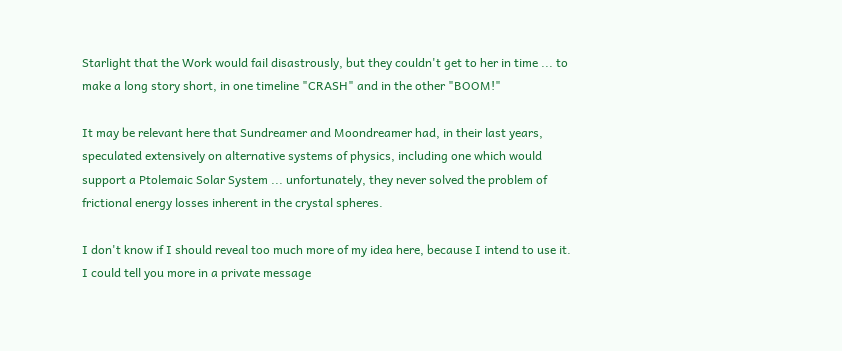Starlight that the Work would fail disastrously, but they couldn't get to her in time ... to make a long story short, in one timeline "CRASH" and in the other "BOOM!"

It may be relevant here that Sundreamer and Moondreamer had, in their last years, speculated extensively on alternative systems of physics, including one which would support a Ptolemaic Solar System ... unfortunately, they never solved the problem of frictional energy losses inherent in the crystal spheres.

I don't know if I should reveal too much more of my idea here, because I intend to use it. I could tell you more in a private message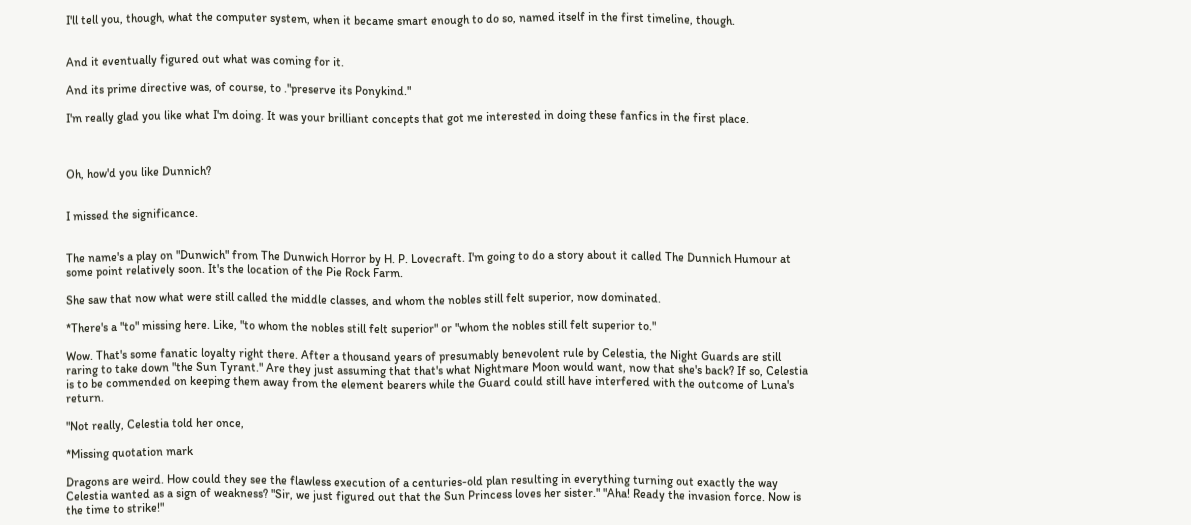I'll tell you, though, what the computer system, when it became smart enough to do so, named itself in the first timeline, though.


And it eventually figured out what was coming for it.

And its prime directive was, of course, to ."preserve its Ponykind."

I'm really glad you like what I'm doing. It was your brilliant concepts that got me interested in doing these fanfics in the first place.



Oh, how'd you like Dunnich?


I missed the significance.


The name's a play on "Dunwich" from The Dunwich Horror by H. P. Lovecraft. I'm going to do a story about it called The Dunnich Humour at some point relatively soon. It's the location of the Pie Rock Farm.

She saw that now what were still called the middle classes, and whom the nobles still felt superior, now dominated.

*There's a "to" missing here. Like, "to whom the nobles still felt superior" or "whom the nobles still felt superior to."

Wow. That's some fanatic loyalty right there. After a thousand years of presumably benevolent rule by Celestia, the Night Guards are still raring to take down "the Sun Tyrant." Are they just assuming that that's what Nightmare Moon would want, now that she's back? If so, Celestia is to be commended on keeping them away from the element bearers while the Guard could still have interfered with the outcome of Luna's return.

"Not really, Celestia told her once,

*Missing quotation mark

Dragons are weird. How could they see the flawless execution of a centuries-old plan resulting in everything turning out exactly the way Celestia wanted as a sign of weakness? "Sir, we just figured out that the Sun Princess loves her sister." "Aha! Ready the invasion force. Now is the time to strike!"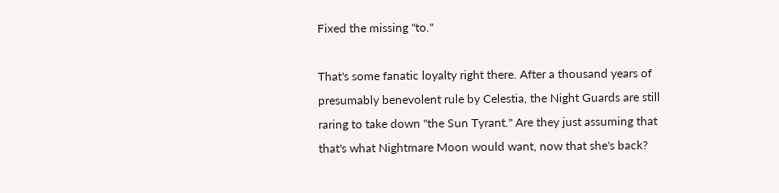Fixed the missing "to."

That's some fanatic loyalty right there. After a thousand years of presumably benevolent rule by Celestia, the Night Guards are still raring to take down "the Sun Tyrant." Are they just assuming that that's what Nightmare Moon would want, now that she's back?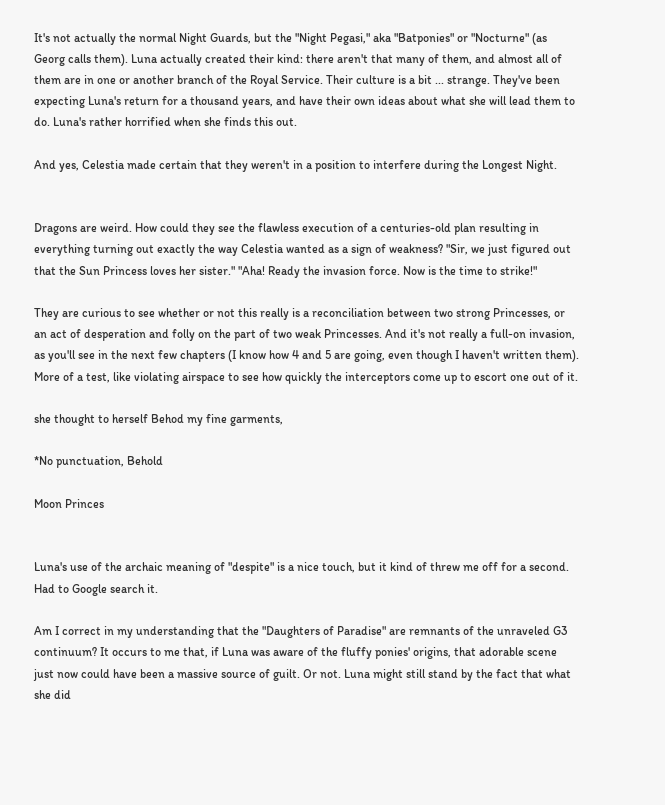It's not actually the normal Night Guards, but the "Night Pegasi," aka "Batponies" or "Nocturne" (as Georg calls them). Luna actually created their kind: there aren't that many of them, and almost all of them are in one or another branch of the Royal Service. Their culture is a bit ... strange. They've been expecting Luna's return for a thousand years, and have their own ideas about what she will lead them to do. Luna's rather horrified when she finds this out.

And yes, Celestia made certain that they weren't in a position to interfere during the Longest Night.


Dragons are weird. How could they see the flawless execution of a centuries-old plan resulting in everything turning out exactly the way Celestia wanted as a sign of weakness? "Sir, we just figured out that the Sun Princess loves her sister." "Aha! Ready the invasion force. Now is the time to strike!"

They are curious to see whether or not this really is a reconciliation between two strong Princesses, or an act of desperation and folly on the part of two weak Princesses. And it's not really a full-on invasion, as you'll see in the next few chapters (I know how 4 and 5 are going, even though I haven't written them). More of a test, like violating airspace to see how quickly the interceptors come up to escort one out of it.

she thought to herself Behod my fine garments,

*No punctuation, Behold

Moon Princes


Luna's use of the archaic meaning of "despite" is a nice touch, but it kind of threw me off for a second. Had to Google search it.

Am I correct in my understanding that the "Daughters of Paradise" are remnants of the unraveled G3 continuum? It occurs to me that, if Luna was aware of the fluffy ponies' origins, that adorable scene just now could have been a massive source of guilt. Or not. Luna might still stand by the fact that what she did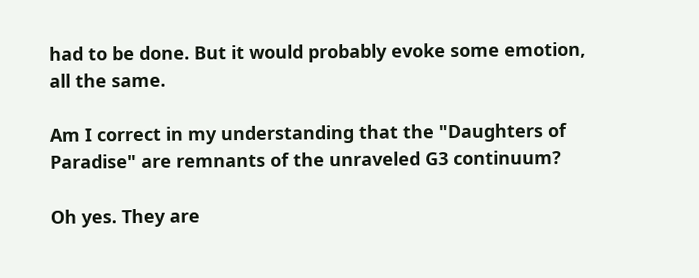had to be done. But it would probably evoke some emotion, all the same.

Am I correct in my understanding that the "Daughters of Paradise" are remnants of the unraveled G3 continuum?

Oh yes. They are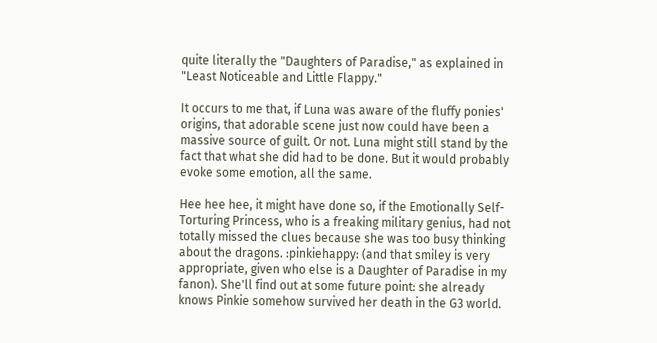quite literally the "Daughters of Paradise," as explained in "Least Noticeable and Little Flappy."

It occurs to me that, if Luna was aware of the fluffy ponies' origins, that adorable scene just now could have been a massive source of guilt. Or not. Luna might still stand by the fact that what she did had to be done. But it would probably evoke some emotion, all the same.

Hee hee hee, it might have done so, if the Emotionally Self-Torturing Princess, who is a freaking military genius, had not totally missed the clues because she was too busy thinking about the dragons. :pinkiehappy: (and that smiley is very appropriate, given who else is a Daughter of Paradise in my fanon). She'll find out at some future point: she already knows Pinkie somehow survived her death in the G3 world.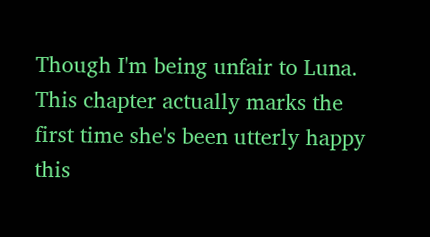Though I'm being unfair to Luna. This chapter actually marks the first time she's been utterly happy this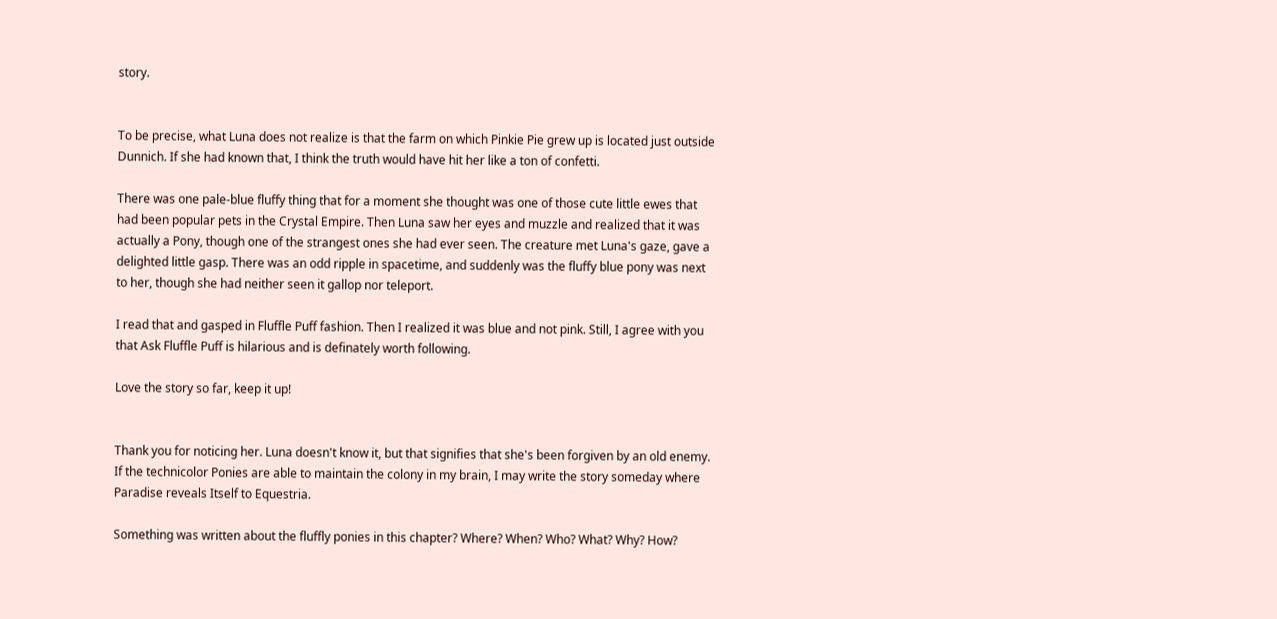story.


To be precise, what Luna does not realize is that the farm on which Pinkie Pie grew up is located just outside Dunnich. If she had known that, I think the truth would have hit her like a ton of confetti.

There was one pale-blue fluffy thing that for a moment she thought was one of those cute little ewes that had been popular pets in the Crystal Empire. Then Luna saw her eyes and muzzle and realized that it was actually a Pony, though one of the strangest ones she had ever seen. The creature met Luna's gaze, gave a delighted little gasp. There was an odd ripple in spacetime, and suddenly was the fluffy blue pony was next to her, though she had neither seen it gallop nor teleport.

I read that and gasped in Fluffle Puff fashion. Then I realized it was blue and not pink. Still, I agree with you that Ask Fluffle Puff is hilarious and is definately worth following.

Love the story so far, keep it up!


Thank you for noticing her. Luna doesn't know it, but that signifies that she's been forgiven by an old enemy. If the technicolor Ponies are able to maintain the colony in my brain, I may write the story someday where Paradise reveals Itself to Equestria.

Something was written about the fluffly ponies in this chapter? Where? When? Who? What? Why? How?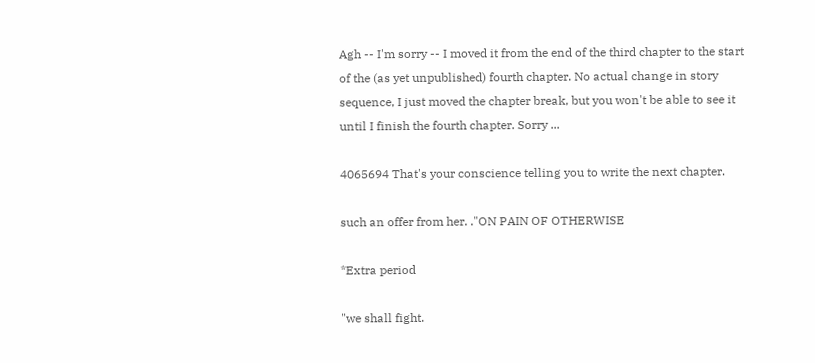Agh -- I'm sorry -- I moved it from the end of the third chapter to the start of the (as yet unpublished) fourth chapter. No actual change in story sequence, I just moved the chapter break, but you won't be able to see it until I finish the fourth chapter. Sorry ...

4065694 That's your conscience telling you to write the next chapter.

such an offer from her. ."ON PAIN OF OTHERWISE

*Extra period

"we shall fight.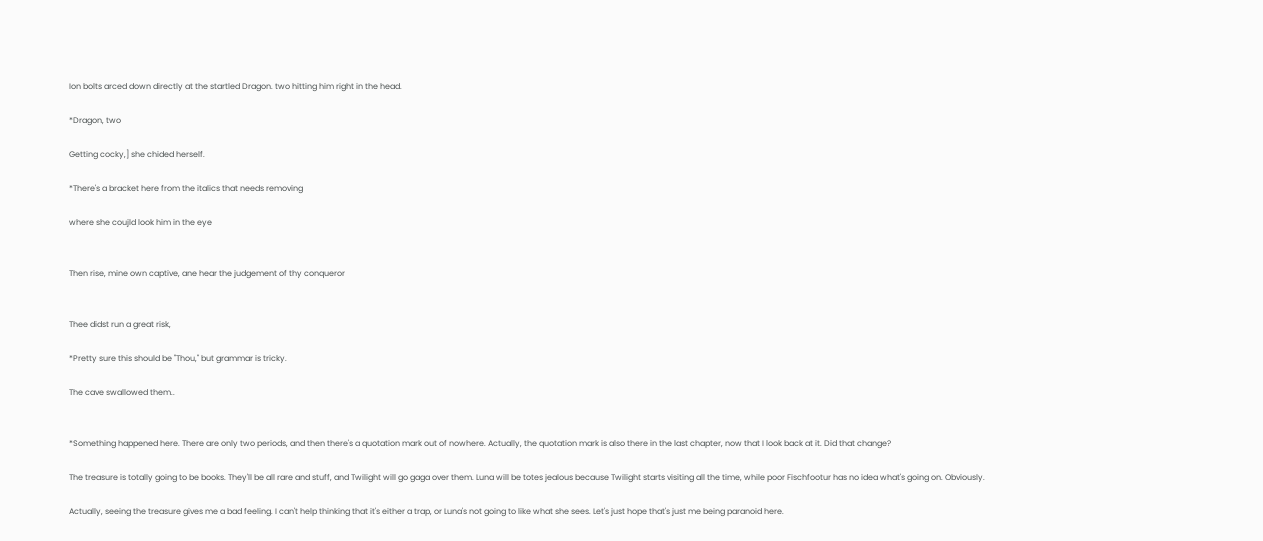Ion bolts arced down directly at the startled Dragon. two hitting him right in the head.

*Dragon, two

Getting cocky,] she chided herself.

*There's a bracket here from the italics that needs removing

where she coujld look him in the eye


Then rise, mine own captive, ane hear the judgement of thy conqueror


Thee didst run a great risk,

*Pretty sure this should be "Thou," but grammar is tricky.

The cave swallowed them..


*Something happened here. There are only two periods, and then there's a quotation mark out of nowhere. Actually, the quotation mark is also there in the last chapter, now that I look back at it. Did that change?

The treasure is totally going to be books. They'll be all rare and stuff, and Twilight will go gaga over them. Luna will be totes jealous because Twilight starts visiting all the time, while poor Fischfootur has no idea what's going on. Obviously.

Actually, seeing the treasure gives me a bad feeling. I can't help thinking that it's either a trap, or Luna's not going to like what she sees. Let's just hope that's just me being paranoid here.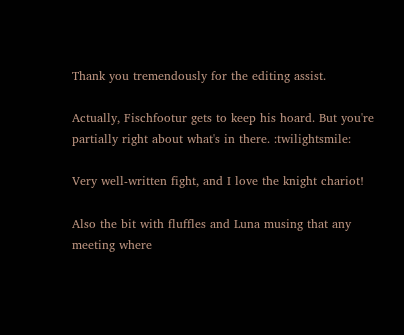Thank you tremendously for the editing assist.

Actually, Fischfootur gets to keep his hoard. But you're partially right about what's in there. :twilightsmile:

Very well-written fight, and I love the knight chariot!

Also the bit with fluffles and Luna musing that any meeting where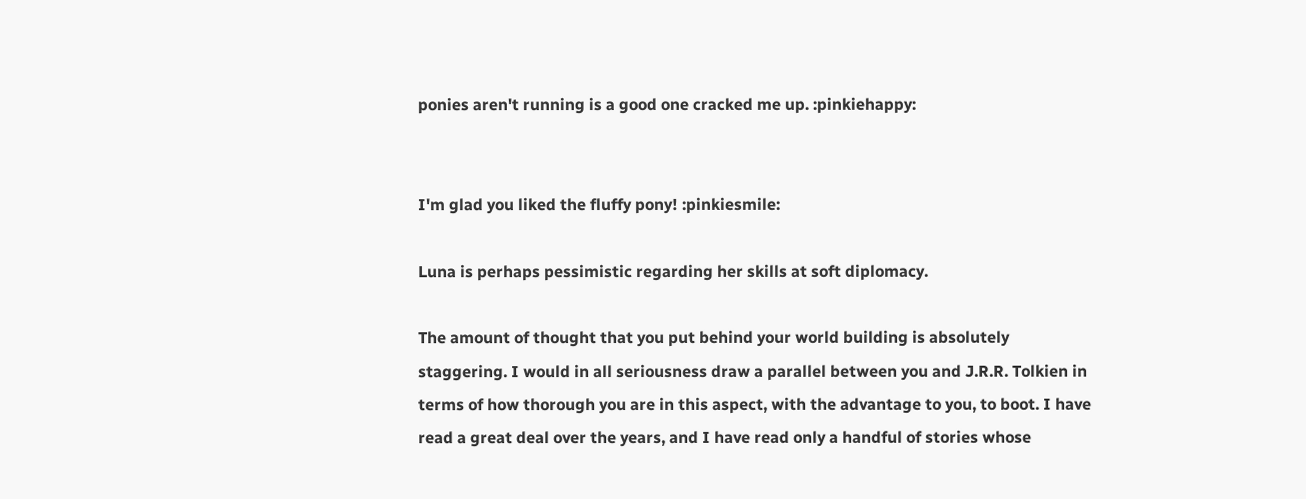ponies aren't running is a good one cracked me up. :pinkiehappy:


I'm glad you liked the fluffy pony! :pinkiesmile:

Luna is perhaps pessimistic regarding her skills at soft diplomacy.

The amount of thought that you put behind your world building is absolutely staggering. I would in all seriousness draw a parallel between you and J.R.R. Tolkien in terms of how thorough you are in this aspect, with the advantage to you, to boot. I have read a great deal over the years, and I have read only a handful of stories whose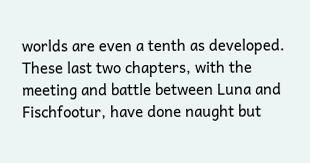worlds are even a tenth as developed. These last two chapters, with the meeting and battle between Luna and Fischfootur, have done naught but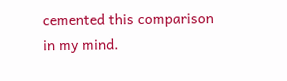cemented this comparison in my mind.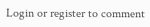Login or register to comment